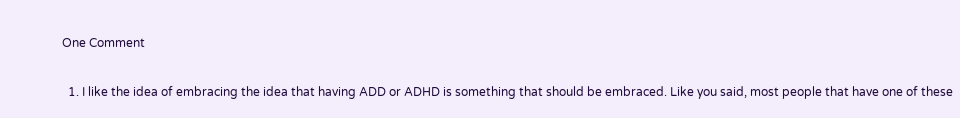One Comment

  1. I like the idea of embracing the idea that having ADD or ADHD is something that should be embraced. Like you said, most people that have one of these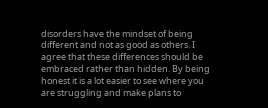disorders have the mindset of being different and not as good as others. I agree that these differences should be embraced rather than hidden. By being honest it is a lot easier to see where you are struggling and make plans to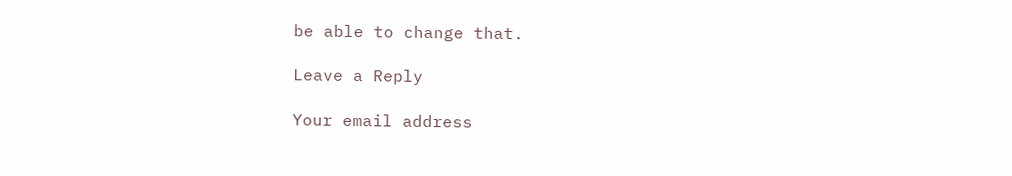be able to change that.

Leave a Reply

Your email address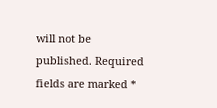will not be published. Required fields are marked *